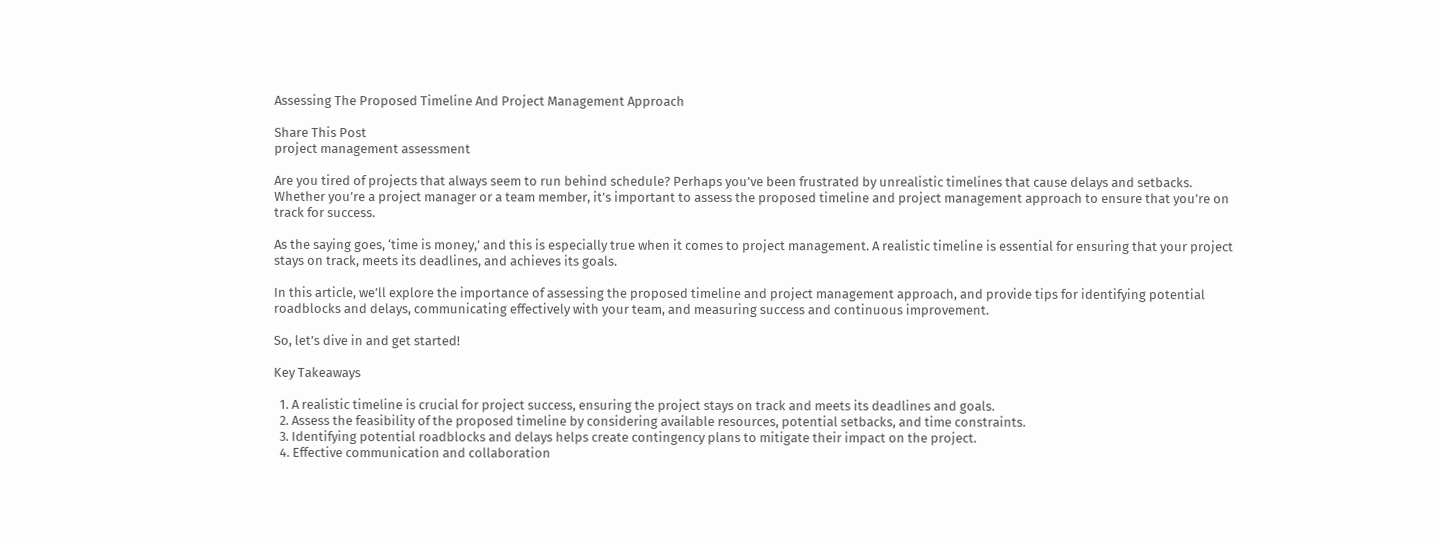Assessing The Proposed Timeline And Project Management Approach

Share This Post
project management assessment

Are you tired of projects that always seem to run behind schedule? Perhaps you’ve been frustrated by unrealistic timelines that cause delays and setbacks. Whether you’re a project manager or a team member, it’s important to assess the proposed timeline and project management approach to ensure that you’re on track for success.

As the saying goes, ‘time is money,’ and this is especially true when it comes to project management. A realistic timeline is essential for ensuring that your project stays on track, meets its deadlines, and achieves its goals.

In this article, we’ll explore the importance of assessing the proposed timeline and project management approach, and provide tips for identifying potential roadblocks and delays, communicating effectively with your team, and measuring success and continuous improvement.

So, let’s dive in and get started!

Key Takeaways

  1. A realistic timeline is crucial for project success, ensuring the project stays on track and meets its deadlines and goals.
  2. Assess the feasibility of the proposed timeline by considering available resources, potential setbacks, and time constraints.
  3. Identifying potential roadblocks and delays helps create contingency plans to mitigate their impact on the project.
  4. Effective communication and collaboration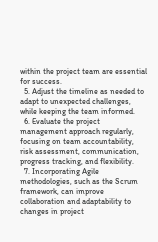within the project team are essential for success.
  5. Adjust the timeline as needed to adapt to unexpected challenges, while keeping the team informed.
  6. Evaluate the project management approach regularly, focusing on team accountability, risk assessment, communication, progress tracking, and flexibility.
  7. Incorporating Agile methodologies, such as the Scrum framework, can improve collaboration and adaptability to changes in project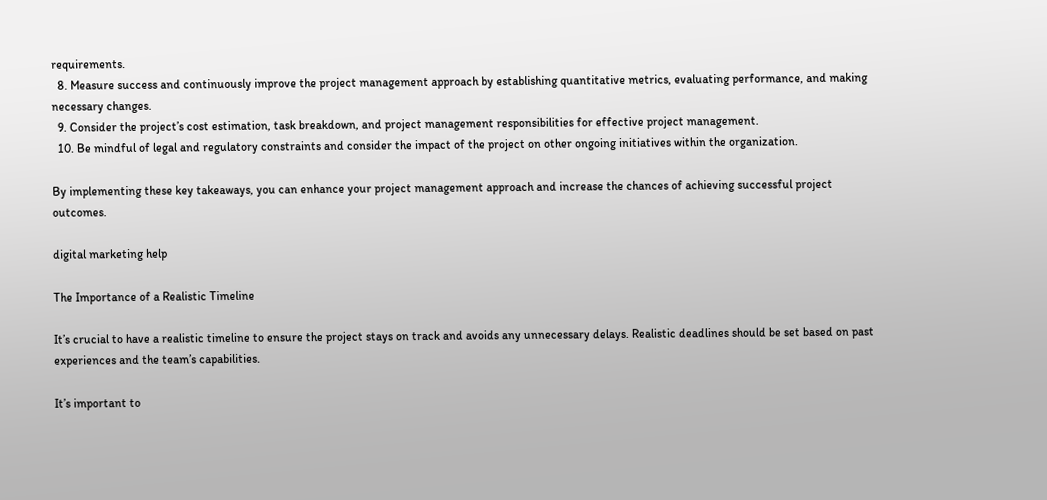requirements.
  8. Measure success and continuously improve the project management approach by establishing quantitative metrics, evaluating performance, and making necessary changes.
  9. Consider the project’s cost estimation, task breakdown, and project management responsibilities for effective project management.
  10. Be mindful of legal and regulatory constraints and consider the impact of the project on other ongoing initiatives within the organization.

By implementing these key takeaways, you can enhance your project management approach and increase the chances of achieving successful project outcomes.

digital marketing help

The Importance of a Realistic Timeline

It’s crucial to have a realistic timeline to ensure the project stays on track and avoids any unnecessary delays. Realistic deadlines should be set based on past experiences and the team’s capabilities.

It’s important to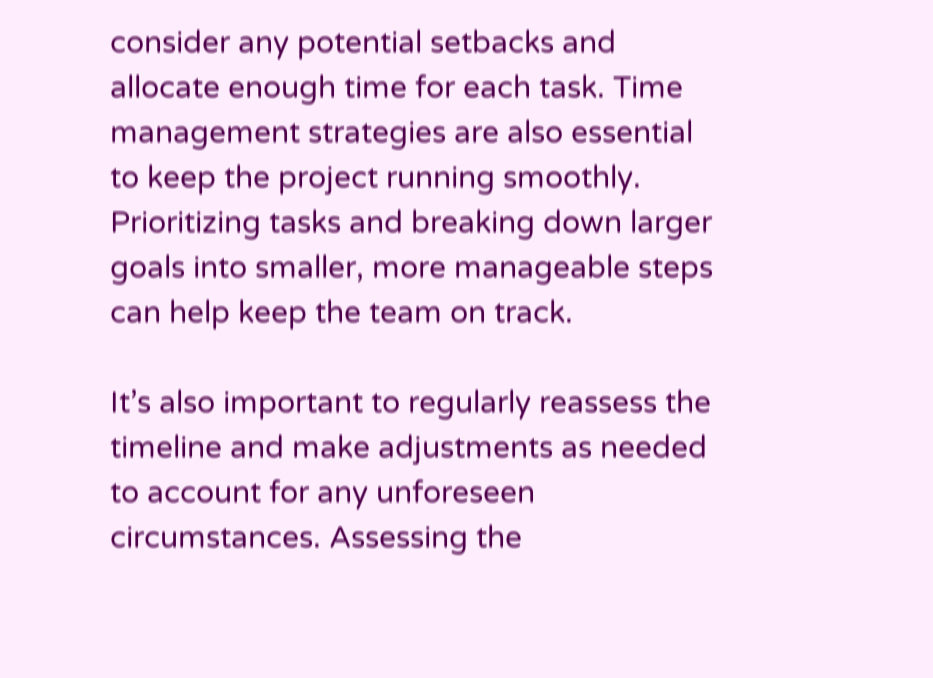consider any potential setbacks and allocate enough time for each task. Time management strategies are also essential to keep the project running smoothly. Prioritizing tasks and breaking down larger goals into smaller, more manageable steps can help keep the team on track.

It’s also important to regularly reassess the timeline and make adjustments as needed to account for any unforeseen circumstances. Assessing the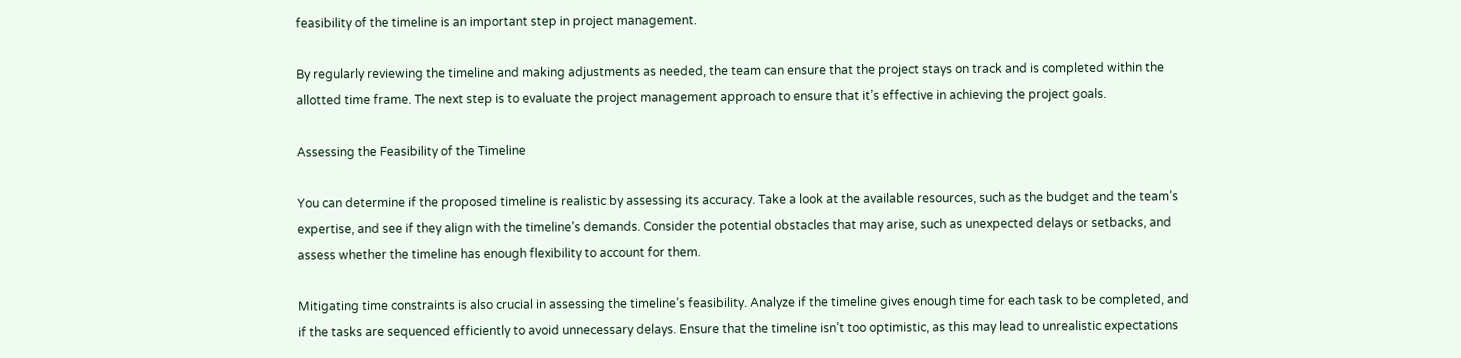feasibility of the timeline is an important step in project management.

By regularly reviewing the timeline and making adjustments as needed, the team can ensure that the project stays on track and is completed within the allotted time frame. The next step is to evaluate the project management approach to ensure that it’s effective in achieving the project goals.

Assessing the Feasibility of the Timeline

You can determine if the proposed timeline is realistic by assessing its accuracy. Take a look at the available resources, such as the budget and the team’s expertise, and see if they align with the timeline’s demands. Consider the potential obstacles that may arise, such as unexpected delays or setbacks, and assess whether the timeline has enough flexibility to account for them.

Mitigating time constraints is also crucial in assessing the timeline’s feasibility. Analyze if the timeline gives enough time for each task to be completed, and if the tasks are sequenced efficiently to avoid unnecessary delays. Ensure that the timeline isn’t too optimistic, as this may lead to unrealistic expectations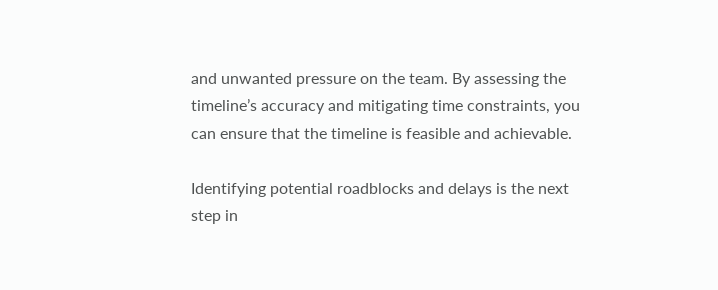and unwanted pressure on the team. By assessing the timeline’s accuracy and mitigating time constraints, you can ensure that the timeline is feasible and achievable.

Identifying potential roadblocks and delays is the next step in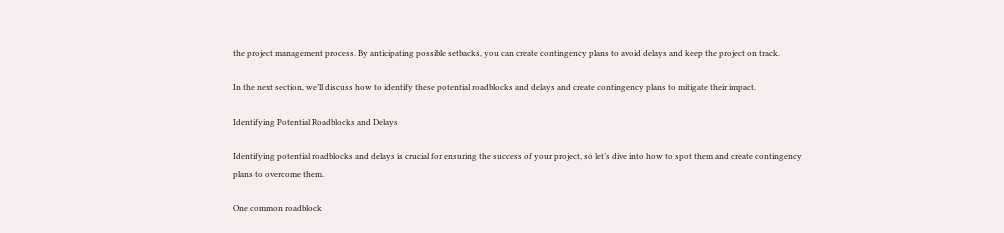the project management process. By anticipating possible setbacks, you can create contingency plans to avoid delays and keep the project on track.

In the next section, we’ll discuss how to identify these potential roadblocks and delays and create contingency plans to mitigate their impact.

Identifying Potential Roadblocks and Delays

Identifying potential roadblocks and delays is crucial for ensuring the success of your project, so let’s dive into how to spot them and create contingency plans to overcome them.

One common roadblock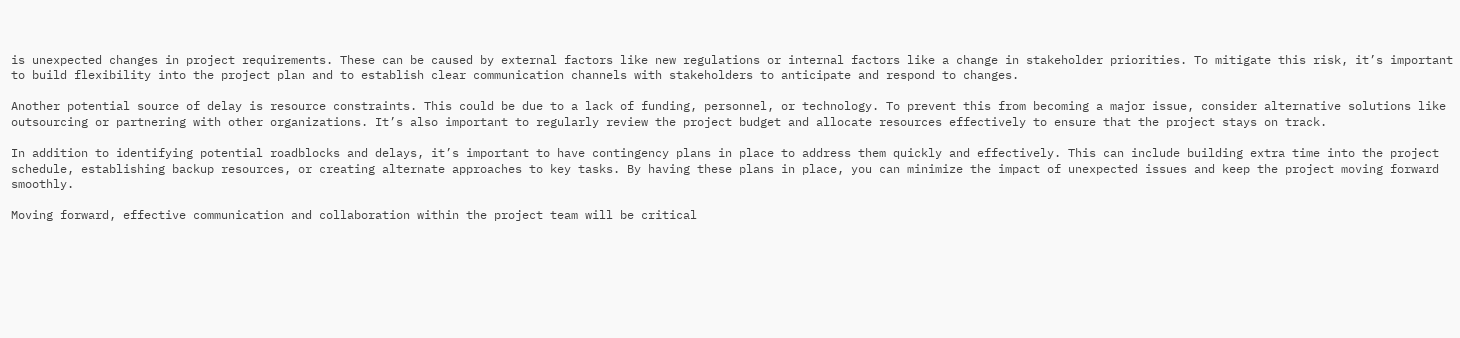is unexpected changes in project requirements. These can be caused by external factors like new regulations or internal factors like a change in stakeholder priorities. To mitigate this risk, it’s important to build flexibility into the project plan and to establish clear communication channels with stakeholders to anticipate and respond to changes.

Another potential source of delay is resource constraints. This could be due to a lack of funding, personnel, or technology. To prevent this from becoming a major issue, consider alternative solutions like outsourcing or partnering with other organizations. It’s also important to regularly review the project budget and allocate resources effectively to ensure that the project stays on track.

In addition to identifying potential roadblocks and delays, it’s important to have contingency plans in place to address them quickly and effectively. This can include building extra time into the project schedule, establishing backup resources, or creating alternate approaches to key tasks. By having these plans in place, you can minimize the impact of unexpected issues and keep the project moving forward smoothly.

Moving forward, effective communication and collaboration within the project team will be critical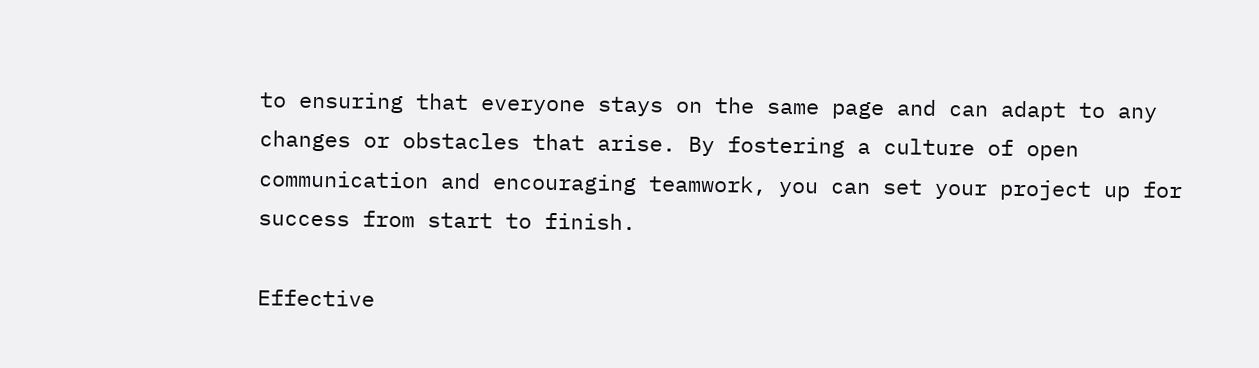to ensuring that everyone stays on the same page and can adapt to any changes or obstacles that arise. By fostering a culture of open communication and encouraging teamwork, you can set your project up for success from start to finish.

Effective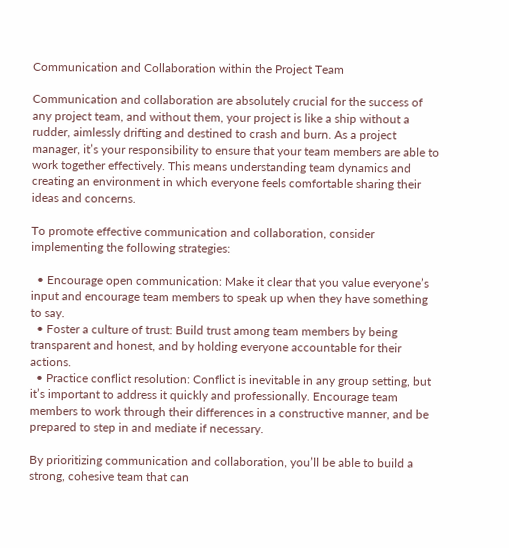Communication and Collaboration within the Project Team

Communication and collaboration are absolutely crucial for the success of any project team, and without them, your project is like a ship without a rudder, aimlessly drifting and destined to crash and burn. As a project manager, it’s your responsibility to ensure that your team members are able to work together effectively. This means understanding team dynamics and creating an environment in which everyone feels comfortable sharing their ideas and concerns.

To promote effective communication and collaboration, consider implementing the following strategies:

  • Encourage open communication: Make it clear that you value everyone’s input and encourage team members to speak up when they have something to say.
  • Foster a culture of trust: Build trust among team members by being transparent and honest, and by holding everyone accountable for their actions.
  • Practice conflict resolution: Conflict is inevitable in any group setting, but it’s important to address it quickly and professionally. Encourage team members to work through their differences in a constructive manner, and be prepared to step in and mediate if necessary.

By prioritizing communication and collaboration, you’ll be able to build a strong, cohesive team that can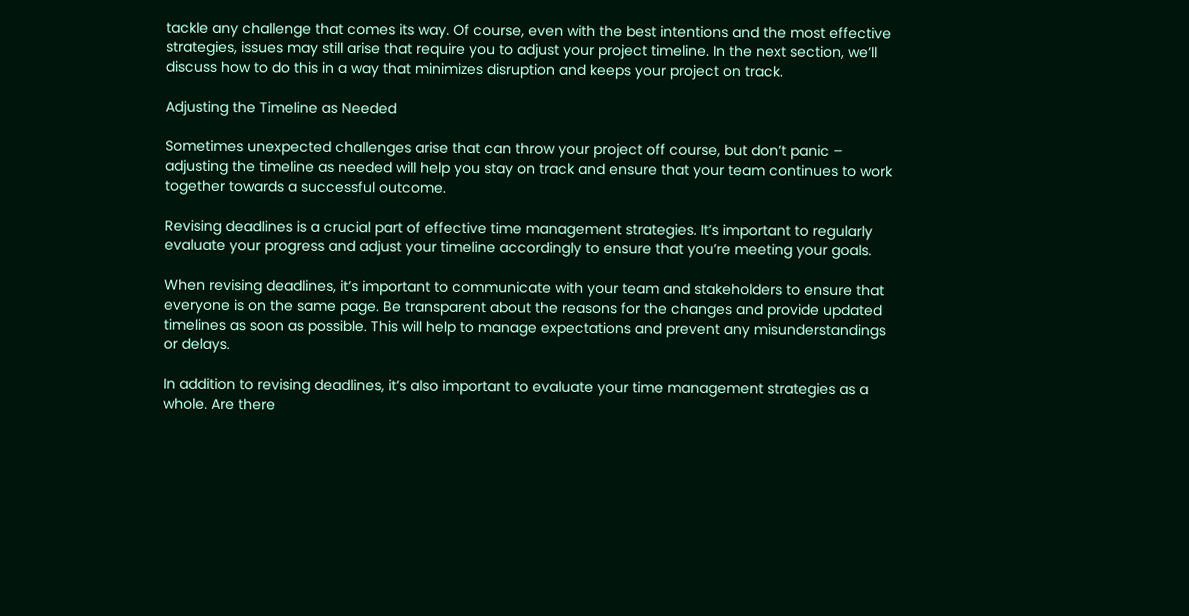tackle any challenge that comes its way. Of course, even with the best intentions and the most effective strategies, issues may still arise that require you to adjust your project timeline. In the next section, we’ll discuss how to do this in a way that minimizes disruption and keeps your project on track.

Adjusting the Timeline as Needed

Sometimes unexpected challenges arise that can throw your project off course, but don’t panic – adjusting the timeline as needed will help you stay on track and ensure that your team continues to work together towards a successful outcome.

Revising deadlines is a crucial part of effective time management strategies. It’s important to regularly evaluate your progress and adjust your timeline accordingly to ensure that you’re meeting your goals.

When revising deadlines, it’s important to communicate with your team and stakeholders to ensure that everyone is on the same page. Be transparent about the reasons for the changes and provide updated timelines as soon as possible. This will help to manage expectations and prevent any misunderstandings or delays.

In addition to revising deadlines, it’s also important to evaluate your time management strategies as a whole. Are there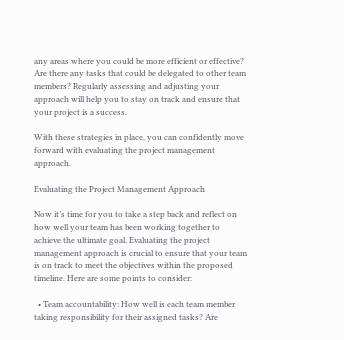any areas where you could be more efficient or effective? Are there any tasks that could be delegated to other team members? Regularly assessing and adjusting your approach will help you to stay on track and ensure that your project is a success.

With these strategies in place, you can confidently move forward with evaluating the project management approach.

Evaluating the Project Management Approach

Now it’s time for you to take a step back and reflect on how well your team has been working together to achieve the ultimate goal. Evaluating the project management approach is crucial to ensure that your team is on track to meet the objectives within the proposed timeline. Here are some points to consider:

  • Team accountability: How well is each team member taking responsibility for their assigned tasks? Are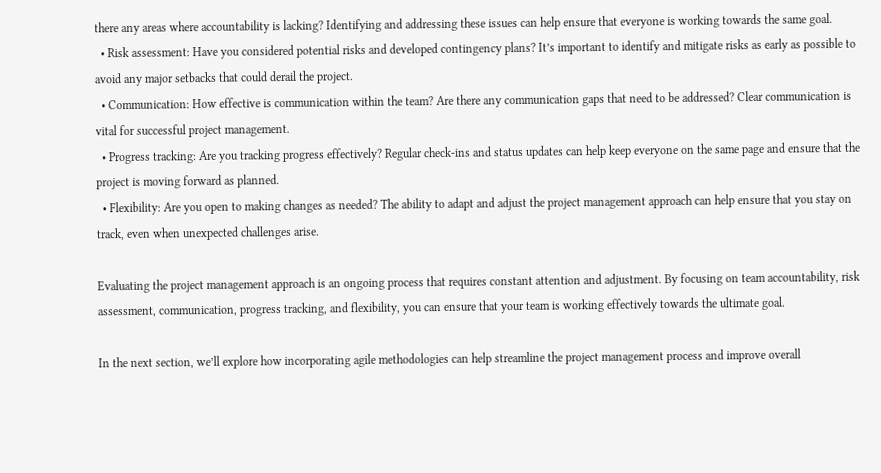there any areas where accountability is lacking? Identifying and addressing these issues can help ensure that everyone is working towards the same goal.
  • Risk assessment: Have you considered potential risks and developed contingency plans? It’s important to identify and mitigate risks as early as possible to avoid any major setbacks that could derail the project.
  • Communication: How effective is communication within the team? Are there any communication gaps that need to be addressed? Clear communication is vital for successful project management.
  • Progress tracking: Are you tracking progress effectively? Regular check-ins and status updates can help keep everyone on the same page and ensure that the project is moving forward as planned.
  • Flexibility: Are you open to making changes as needed? The ability to adapt and adjust the project management approach can help ensure that you stay on track, even when unexpected challenges arise.

Evaluating the project management approach is an ongoing process that requires constant attention and adjustment. By focusing on team accountability, risk assessment, communication, progress tracking, and flexibility, you can ensure that your team is working effectively towards the ultimate goal.

In the next section, we’ll explore how incorporating agile methodologies can help streamline the project management process and improve overall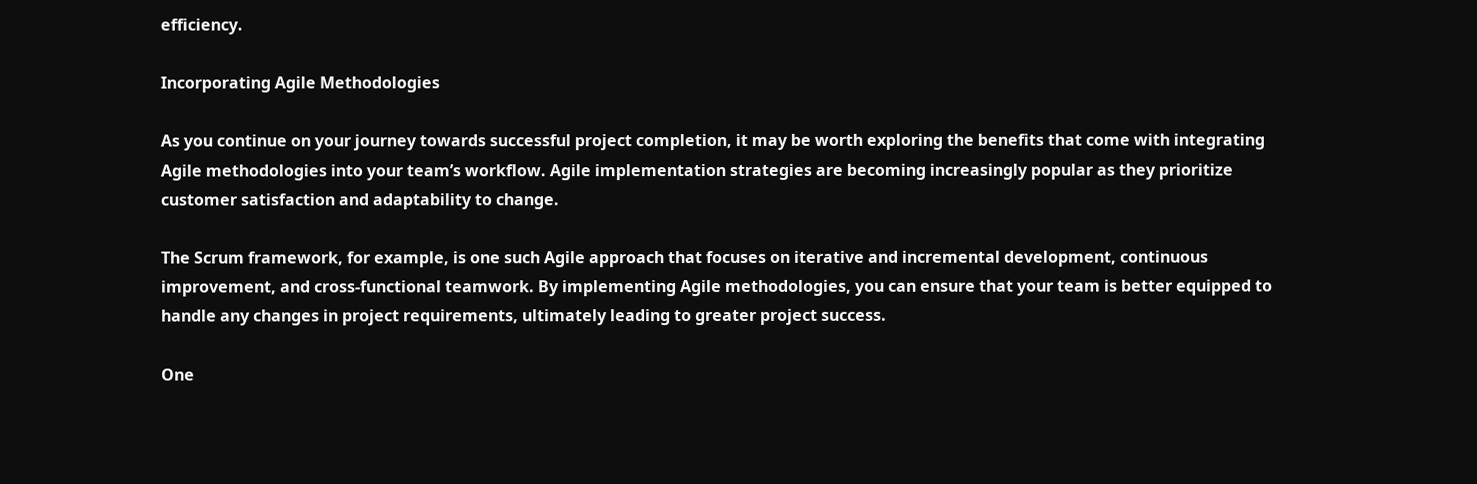efficiency.

Incorporating Agile Methodologies

As you continue on your journey towards successful project completion, it may be worth exploring the benefits that come with integrating Agile methodologies into your team’s workflow. Agile implementation strategies are becoming increasingly popular as they prioritize customer satisfaction and adaptability to change.

The Scrum framework, for example, is one such Agile approach that focuses on iterative and incremental development, continuous improvement, and cross-functional teamwork. By implementing Agile methodologies, you can ensure that your team is better equipped to handle any changes in project requirements, ultimately leading to greater project success.

One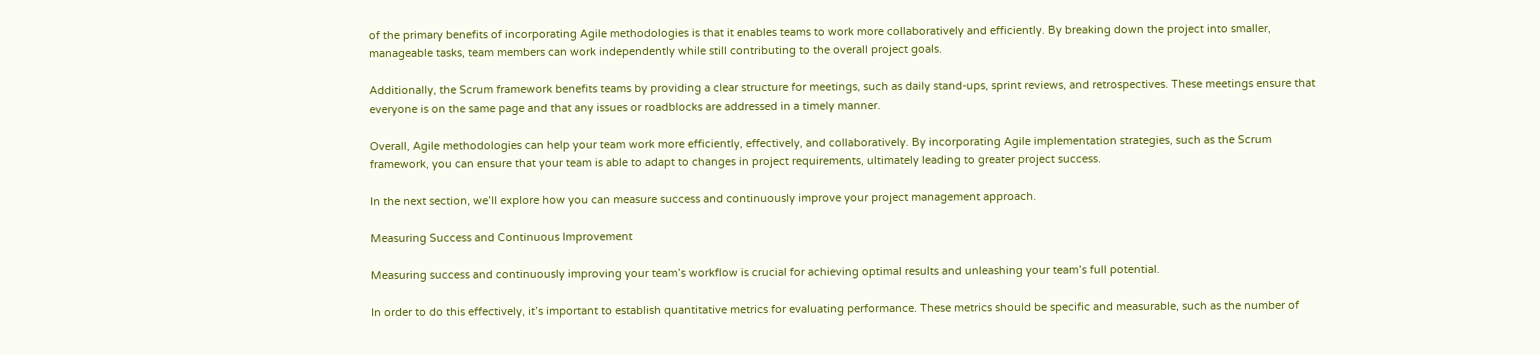of the primary benefits of incorporating Agile methodologies is that it enables teams to work more collaboratively and efficiently. By breaking down the project into smaller, manageable tasks, team members can work independently while still contributing to the overall project goals.

Additionally, the Scrum framework benefits teams by providing a clear structure for meetings, such as daily stand-ups, sprint reviews, and retrospectives. These meetings ensure that everyone is on the same page and that any issues or roadblocks are addressed in a timely manner.

Overall, Agile methodologies can help your team work more efficiently, effectively, and collaboratively. By incorporating Agile implementation strategies, such as the Scrum framework, you can ensure that your team is able to adapt to changes in project requirements, ultimately leading to greater project success.

In the next section, we’ll explore how you can measure success and continuously improve your project management approach.

Measuring Success and Continuous Improvement

Measuring success and continuously improving your team’s workflow is crucial for achieving optimal results and unleashing your team’s full potential.

In order to do this effectively, it’s important to establish quantitative metrics for evaluating performance. These metrics should be specific and measurable, such as the number of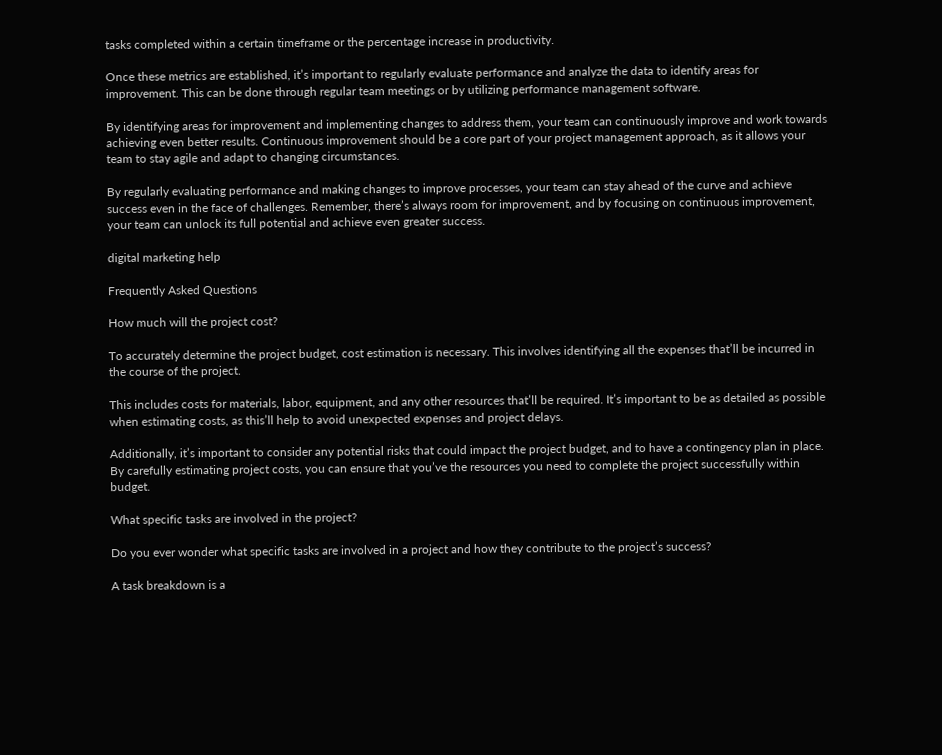tasks completed within a certain timeframe or the percentage increase in productivity.

Once these metrics are established, it’s important to regularly evaluate performance and analyze the data to identify areas for improvement. This can be done through regular team meetings or by utilizing performance management software.

By identifying areas for improvement and implementing changes to address them, your team can continuously improve and work towards achieving even better results. Continuous improvement should be a core part of your project management approach, as it allows your team to stay agile and adapt to changing circumstances.

By regularly evaluating performance and making changes to improve processes, your team can stay ahead of the curve and achieve success even in the face of challenges. Remember, there’s always room for improvement, and by focusing on continuous improvement, your team can unlock its full potential and achieve even greater success.

digital marketing help

Frequently Asked Questions

How much will the project cost?

To accurately determine the project budget, cost estimation is necessary. This involves identifying all the expenses that’ll be incurred in the course of the project.

This includes costs for materials, labor, equipment, and any other resources that’ll be required. It’s important to be as detailed as possible when estimating costs, as this’ll help to avoid unexpected expenses and project delays.

Additionally, it’s important to consider any potential risks that could impact the project budget, and to have a contingency plan in place. By carefully estimating project costs, you can ensure that you’ve the resources you need to complete the project successfully within budget.

What specific tasks are involved in the project?

Do you ever wonder what specific tasks are involved in a project and how they contribute to the project’s success?

A task breakdown is a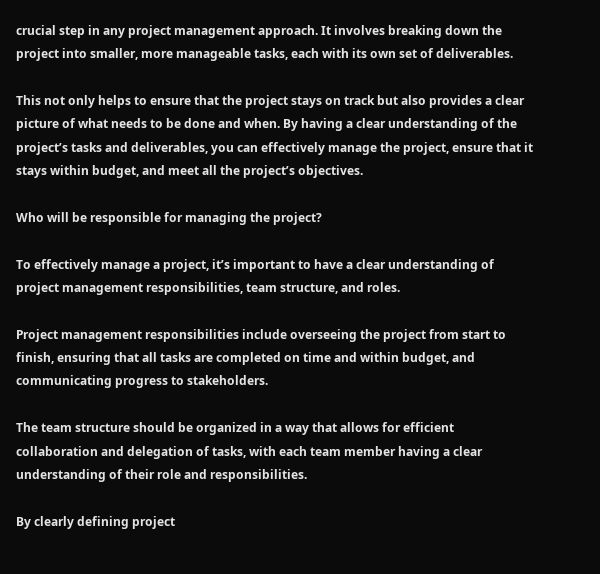crucial step in any project management approach. It involves breaking down the project into smaller, more manageable tasks, each with its own set of deliverables.

This not only helps to ensure that the project stays on track but also provides a clear picture of what needs to be done and when. By having a clear understanding of the project’s tasks and deliverables, you can effectively manage the project, ensure that it stays within budget, and meet all the project’s objectives.

Who will be responsible for managing the project?

To effectively manage a project, it’s important to have a clear understanding of project management responsibilities, team structure, and roles.

Project management responsibilities include overseeing the project from start to finish, ensuring that all tasks are completed on time and within budget, and communicating progress to stakeholders.

The team structure should be organized in a way that allows for efficient collaboration and delegation of tasks, with each team member having a clear understanding of their role and responsibilities.

By clearly defining project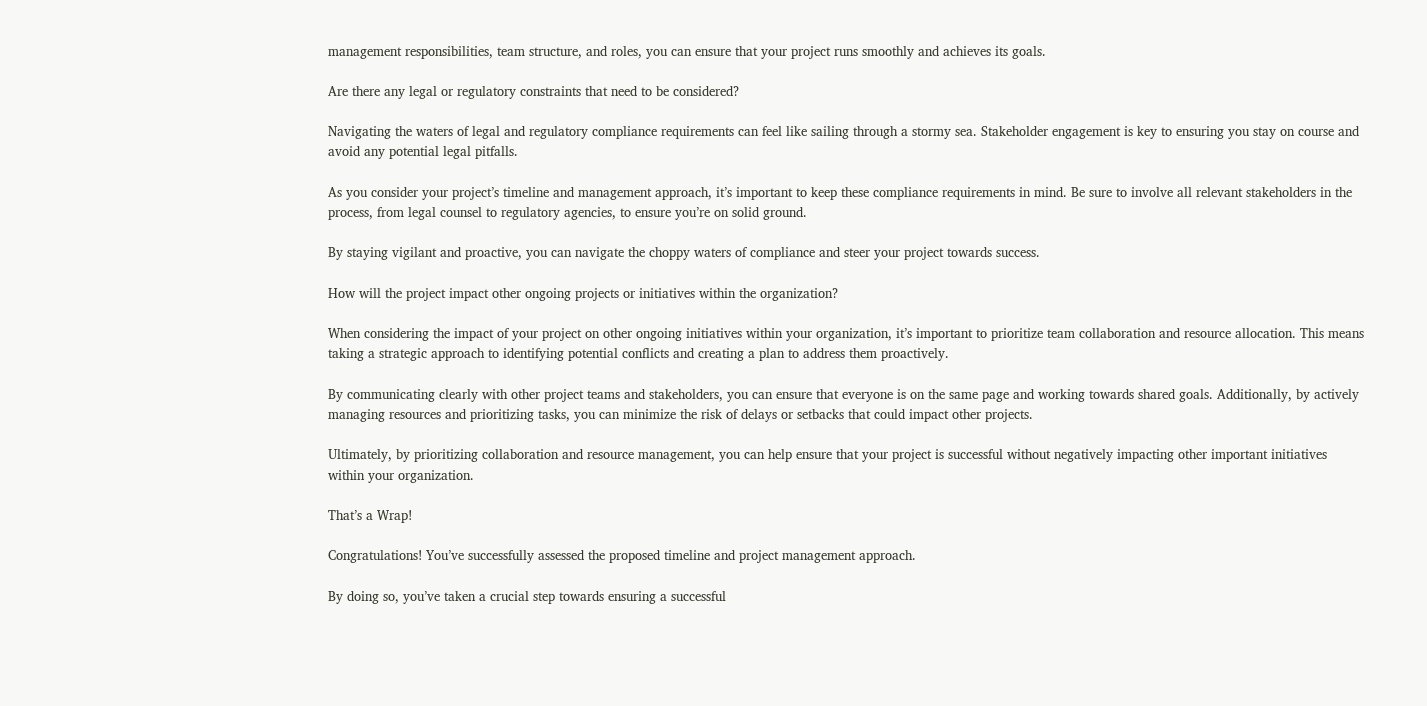management responsibilities, team structure, and roles, you can ensure that your project runs smoothly and achieves its goals.

Are there any legal or regulatory constraints that need to be considered?

Navigating the waters of legal and regulatory compliance requirements can feel like sailing through a stormy sea. Stakeholder engagement is key to ensuring you stay on course and avoid any potential legal pitfalls.

As you consider your project’s timeline and management approach, it’s important to keep these compliance requirements in mind. Be sure to involve all relevant stakeholders in the process, from legal counsel to regulatory agencies, to ensure you’re on solid ground.

By staying vigilant and proactive, you can navigate the choppy waters of compliance and steer your project towards success.

How will the project impact other ongoing projects or initiatives within the organization?

When considering the impact of your project on other ongoing initiatives within your organization, it’s important to prioritize team collaboration and resource allocation. This means taking a strategic approach to identifying potential conflicts and creating a plan to address them proactively.

By communicating clearly with other project teams and stakeholders, you can ensure that everyone is on the same page and working towards shared goals. Additionally, by actively managing resources and prioritizing tasks, you can minimize the risk of delays or setbacks that could impact other projects.

Ultimately, by prioritizing collaboration and resource management, you can help ensure that your project is successful without negatively impacting other important initiatives within your organization.

That’s a Wrap!

Congratulations! You’ve successfully assessed the proposed timeline and project management approach.

By doing so, you’ve taken a crucial step towards ensuring a successful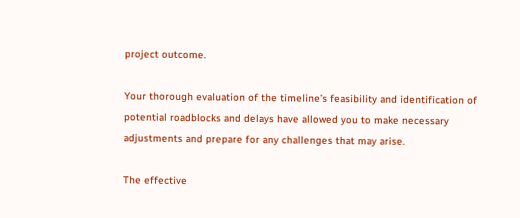project outcome.

Your thorough evaluation of the timeline’s feasibility and identification of potential roadblocks and delays have allowed you to make necessary adjustments and prepare for any challenges that may arise.

The effective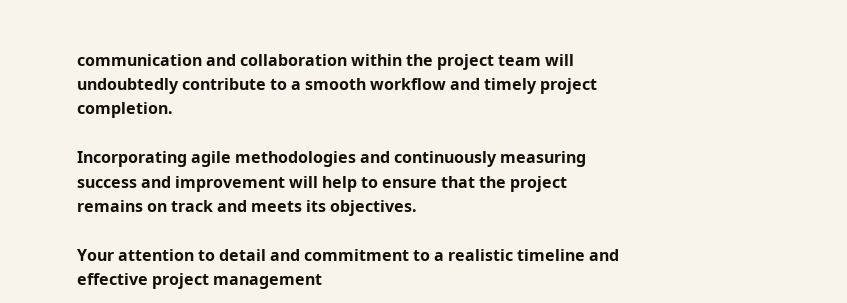communication and collaboration within the project team will undoubtedly contribute to a smooth workflow and timely project completion.

Incorporating agile methodologies and continuously measuring success and improvement will help to ensure that the project remains on track and meets its objectives.

Your attention to detail and commitment to a realistic timeline and effective project management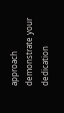approach demonstrate your dedication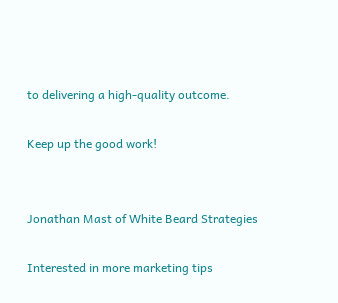to delivering a high-quality outcome.

Keep up the good work!


Jonathan Mast of White Beard Strategies

Interested in more marketing tips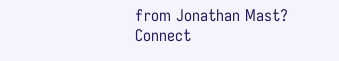from Jonathan Mast?
Connect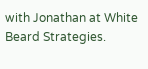with Jonathan at White Beard Strategies.